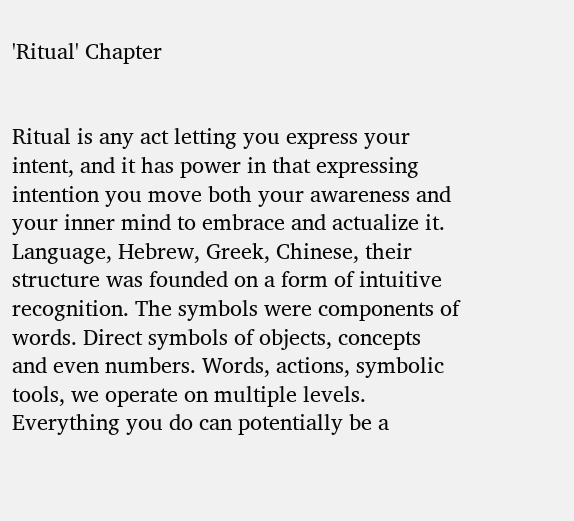'Ritual' Chapter


Ritual is any act letting you express your intent, and it has power in that expressing intention you move both your awareness and your inner mind to embrace and actualize it. Language, Hebrew, Greek, Chinese, their structure was founded on a form of intuitive recognition. The symbols were components of words. Direct symbols of objects, concepts and even numbers. Words, actions, symbolic tools, we operate on multiple levels. Everything you do can potentially be a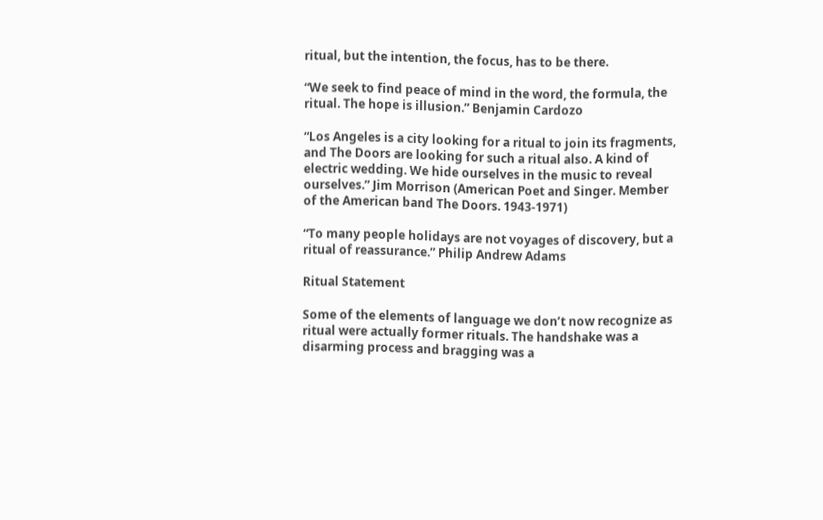ritual, but the intention, the focus, has to be there.

“We seek to find peace of mind in the word, the formula, the ritual. The hope is illusion.” Benjamin Cardozo

“Los Angeles is a city looking for a ritual to join its fragments, and The Doors are looking for such a ritual also. A kind of electric wedding. We hide ourselves in the music to reveal ourselves.” Jim Morrison (American Poet and Singer. Member of the American band The Doors. 1943-1971)

“To many people holidays are not voyages of discovery, but a ritual of reassurance.” Philip Andrew Adams

Ritual Statement

Some of the elements of language we don’t now recognize as ritual were actually former rituals. The handshake was a disarming process and bragging was a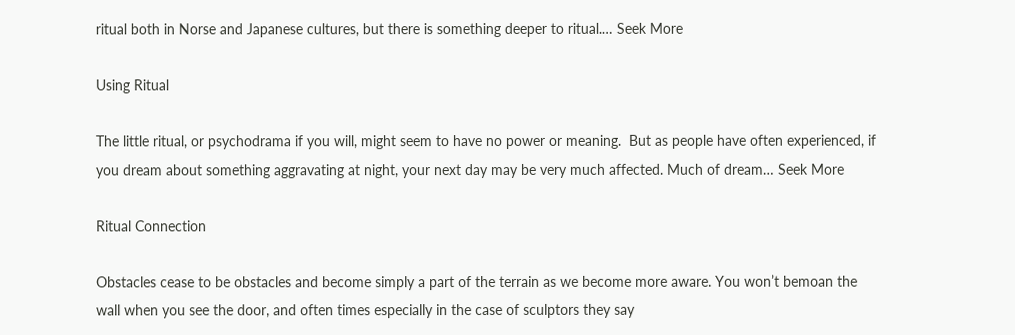ritual both in Norse and Japanese cultures, but there is something deeper to ritual.… Seek More

Using Ritual

The little ritual, or psychodrama if you will, might seem to have no power or meaning.  But as people have often experienced, if you dream about something aggravating at night, your next day may be very much affected. Much of dream… Seek More

Ritual Connection

Obstacles cease to be obstacles and become simply a part of the terrain as we become more aware. You won’t bemoan the wall when you see the door, and often times especially in the case of sculptors they say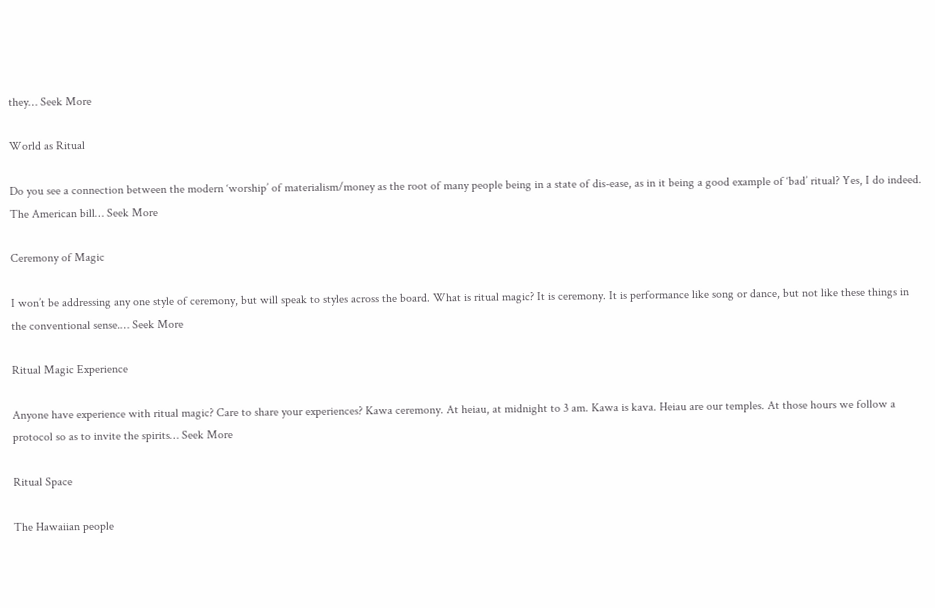they… Seek More

World as Ritual

Do you see a connection between the modern ‘worship’ of materialism/money as the root of many people being in a state of dis-ease, as in it being a good example of ‘bad’ ritual? Yes, I do indeed. The American bill… Seek More

Ceremony of Magic

I won’t be addressing any one style of ceremony, but will speak to styles across the board. What is ritual magic? It is ceremony. It is performance like song or dance, but not like these things in the conventional sense.… Seek More

Ritual Magic Experience

Anyone have experience with ritual magic? Care to share your experiences? Kawa ceremony. At heiau, at midnight to 3 am. Kawa is kava. Heiau are our temples. At those hours we follow a protocol so as to invite the spirits… Seek More

Ritual Space

The Hawaiian people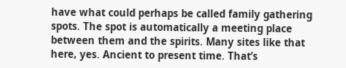have what could perhaps be called family gathering spots. The spot is automatically a meeting place between them and the spirits. Many sites like that here, yes. Ancient to present time. That’s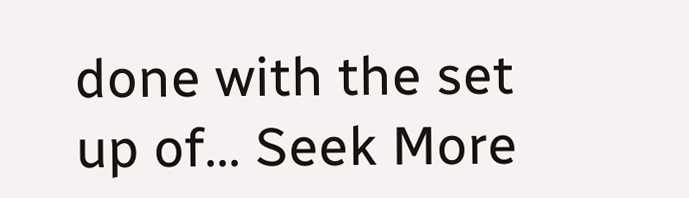done with the set up of… Seek More